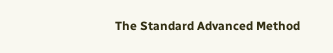The Standard Advanced Method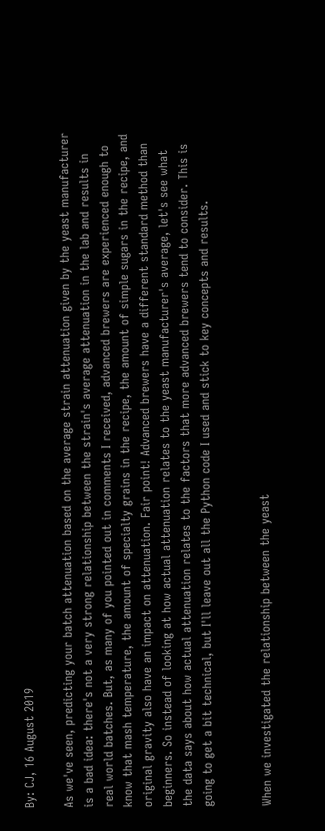By: CJ, 16 August 2019

As we've seen, predicting your batch attenuation based on the average strain attenuation given by the yeast manufacturer is a bad idea: there's not a very strong relationship between the strain's average attenuation in the lab and results in real world batches. But, as many of you pointed out in comments I received, advanced brewers are experienced enough to know that mash temperature, the amount of specialty grains in the recipe, the amount of simple sugars in the recipe, and original gravity also have an impact on attenuation. Fair point! Advanced brewers have a different standard method than beginners. So instead of looking at how actual attenuation relates to the yeast manufacturer's average, let's see what the data says about how actual attenuation relates to the factors that more advanced brewers tend to consider. This is going to get a bit technical, but I'll leave out all the Python code I used and stick to key concepts and results.


When we investigated the relationship between the yeast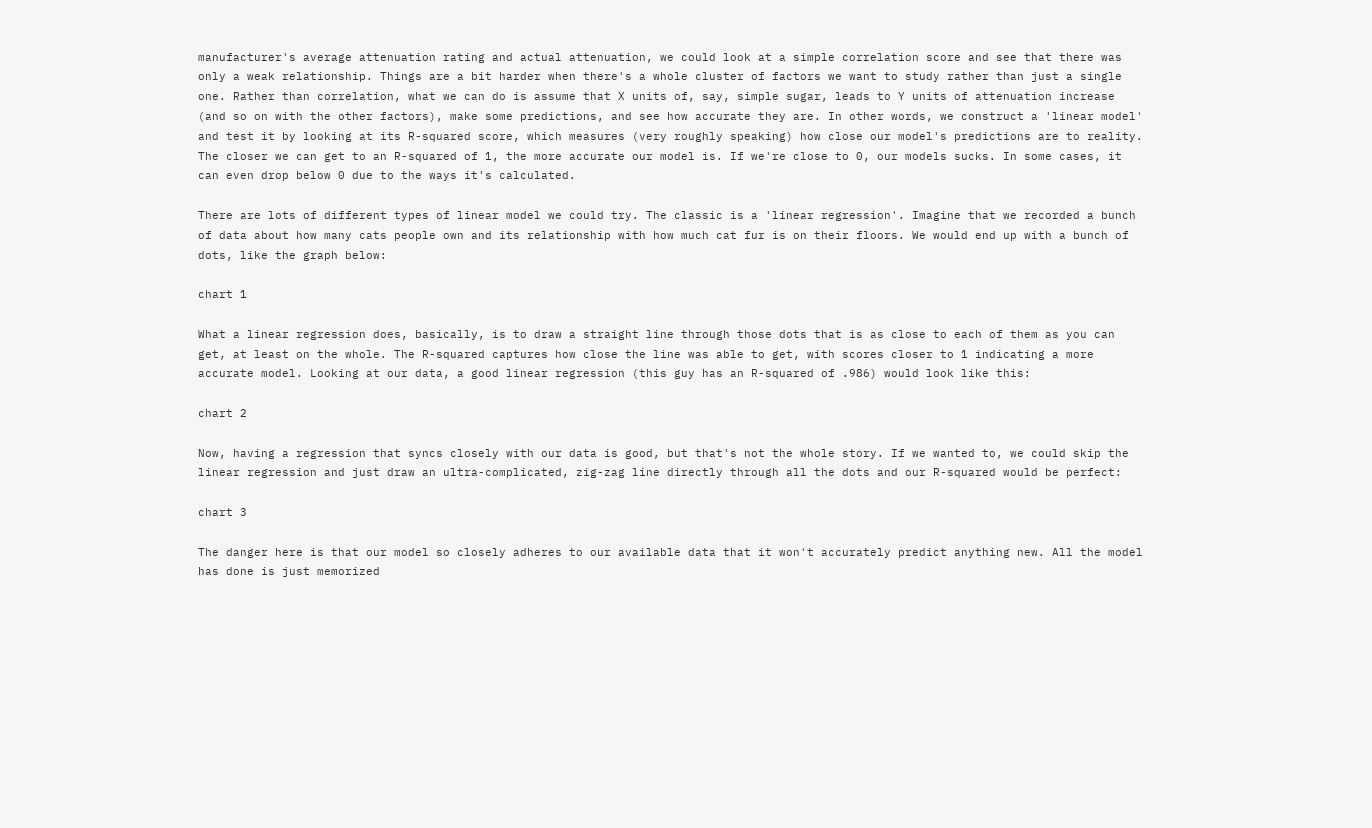manufacturer's average attenuation rating and actual attenuation, we could look at a simple correlation score and see that there was only a weak relationship. Things are a bit harder when there's a whole cluster of factors we want to study rather than just a single one. Rather than correlation, what we can do is assume that X units of, say, simple sugar, leads to Y units of attenuation increase (and so on with the other factors), make some predictions, and see how accurate they are. In other words, we construct a 'linear model' and test it by looking at its R-squared score, which measures (very roughly speaking) how close our model's predictions are to reality. The closer we can get to an R-squared of 1, the more accurate our model is. If we're close to 0, our models sucks. In some cases, it can even drop below 0 due to the ways it's calculated.

There are lots of different types of linear model we could try. The classic is a 'linear regression'. Imagine that we recorded a bunch of data about how many cats people own and its relationship with how much cat fur is on their floors. We would end up with a bunch of dots, like the graph below:

chart 1

What a linear regression does, basically, is to draw a straight line through those dots that is as close to each of them as you can get, at least on the whole. The R-squared captures how close the line was able to get, with scores closer to 1 indicating a more accurate model. Looking at our data, a good linear regression (this guy has an R-squared of .986) would look like this:

chart 2

Now, having a regression that syncs closely with our data is good, but that's not the whole story. If we wanted to, we could skip the linear regression and just draw an ultra-complicated, zig-zag line directly through all the dots and our R-squared would be perfect:

chart 3

The danger here is that our model so closely adheres to our available data that it won't accurately predict anything new. All the model has done is just memorized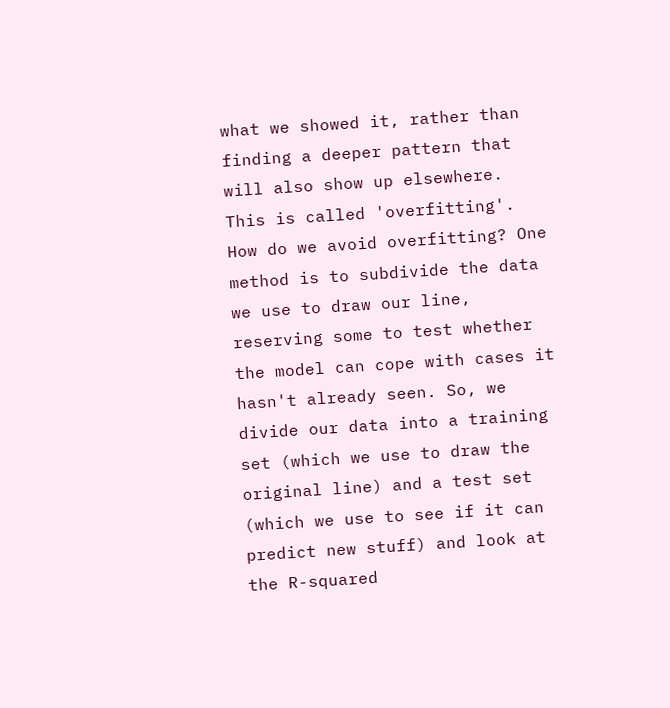what we showed it, rather than finding a deeper pattern that will also show up elsewhere. This is called 'overfitting'. How do we avoid overfitting? One method is to subdivide the data we use to draw our line, reserving some to test whether the model can cope with cases it hasn't already seen. So, we divide our data into a training set (which we use to draw the original line) and a test set (which we use to see if it can predict new stuff) and look at the R-squared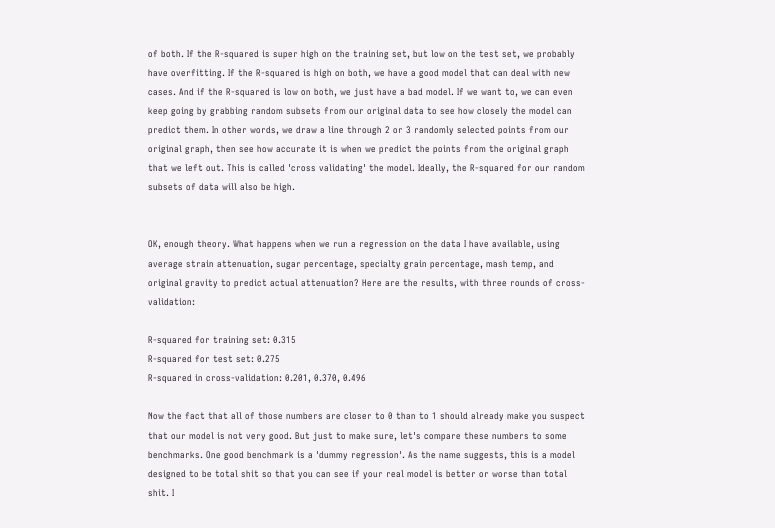of both. If the R-squared is super high on the training set, but low on the test set, we probably have overfitting. If the R-squared is high on both, we have a good model that can deal with new cases. And if the R-squared is low on both, we just have a bad model. If we want to, we can even keep going by grabbing random subsets from our original data to see how closely the model can predict them. In other words, we draw a line through 2 or 3 randomly selected points from our original graph, then see how accurate it is when we predict the points from the original graph that we left out. This is called 'cross validating' the model. Ideally, the R-squared for our random subsets of data will also be high.


OK, enough theory. What happens when we run a regression on the data I have available, using average strain attenuation, sugar percentage, specialty grain percentage, mash temp, and original gravity to predict actual attenuation? Here are the results, with three rounds of cross-validation:

R-squared for training set: 0.315
R-squared for test set: 0.275
R-squared in cross-validation: 0.201, 0.370, 0.496

Now the fact that all of those numbers are closer to 0 than to 1 should already make you suspect that our model is not very good. But just to make sure, let's compare these numbers to some benchmarks. One good benchmark is a 'dummy regression'. As the name suggests, this is a model designed to be total shit so that you can see if your real model is better or worse than total shit. I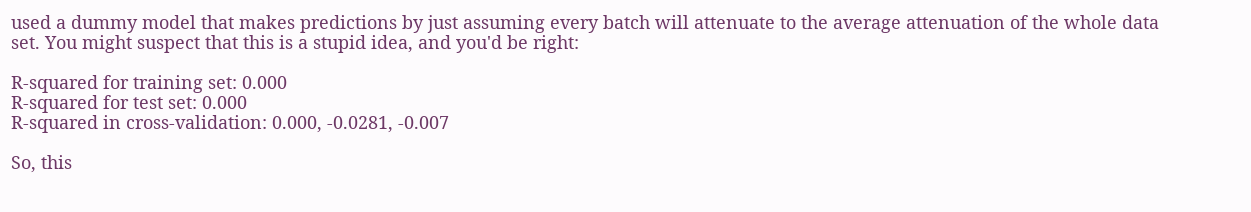used a dummy model that makes predictions by just assuming every batch will attenuate to the average attenuation of the whole data set. You might suspect that this is a stupid idea, and you'd be right:

R-squared for training set: 0.000
R-squared for test set: 0.000
R-squared in cross-validation: 0.000, -0.0281, -0.007

So, this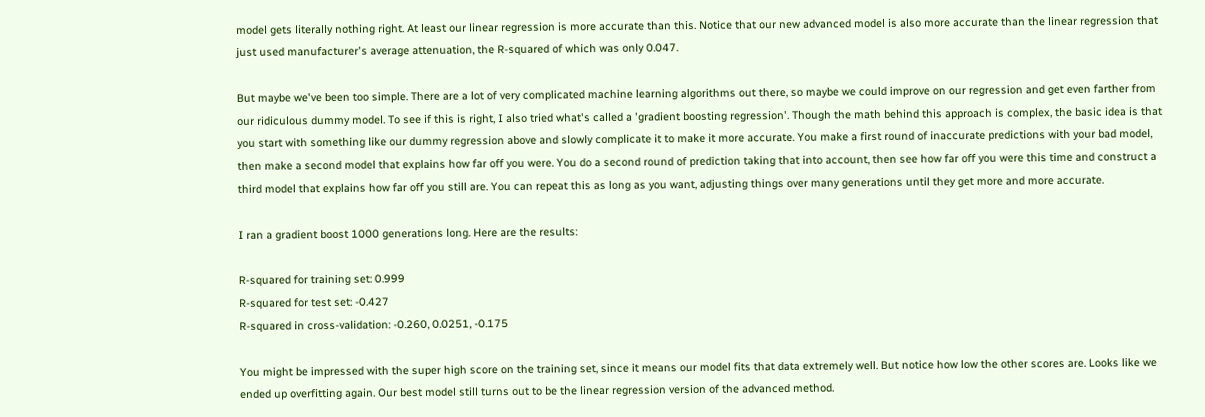model gets literally nothing right. At least our linear regression is more accurate than this. Notice that our new advanced model is also more accurate than the linear regression that just used manufacturer's average attenuation, the R-squared of which was only 0.047.

But maybe we've been too simple. There are a lot of very complicated machine learning algorithms out there, so maybe we could improve on our regression and get even farther from our ridiculous dummy model. To see if this is right, I also tried what's called a 'gradient boosting regression'. Though the math behind this approach is complex, the basic idea is that you start with something like our dummy regression above and slowly complicate it to make it more accurate. You make a first round of inaccurate predictions with your bad model, then make a second model that explains how far off you were. You do a second round of prediction taking that into account, then see how far off you were this time and construct a third model that explains how far off you still are. You can repeat this as long as you want, adjusting things over many generations until they get more and more accurate.

I ran a gradient boost 1000 generations long. Here are the results:

R-squared for training set: 0.999
R-squared for test set: -0.427
R-squared in cross-validation: -0.260, 0.0251, -0.175

You might be impressed with the super high score on the training set, since it means our model fits that data extremely well. But notice how low the other scores are. Looks like we ended up overfitting again. Our best model still turns out to be the linear regression version of the advanced method.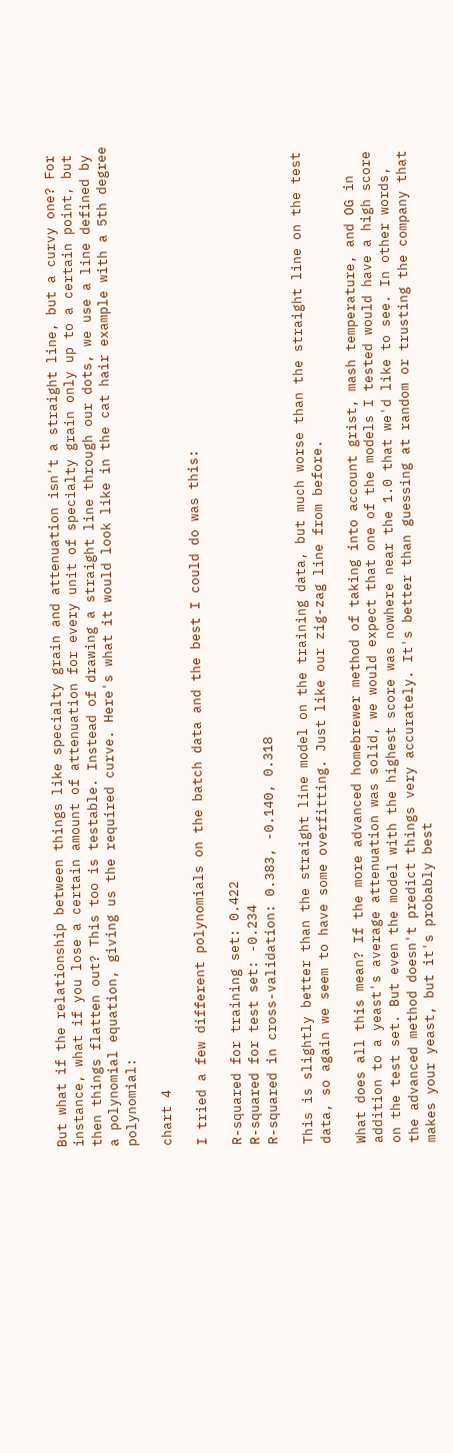But what if the relationship between things like specialty grain and attenuation isn't a straight line, but a curvy one? For instance, what if you lose a certain amount of attenuation for every unit of specialty grain only up to a certain point, but then things flatten out? This too is testable. Instead of drawing a straight line through our dots, we use a line defined by a polynomial equation, giving us the required curve. Here's what it would look like in the cat hair example with a 5th degree polynomial:

chart 4

I tried a few different polynomials on the batch data and the best I could do was this:

R-squared for training set: 0.422
R-squared for test set: -0.234
R-squared in cross-validation: 0.383, -0.140, 0.318

This is slightly better than the straight line model on the training data, but much worse than the straight line on the test data, so again we seem to have some overfitting. Just like our zig-zag line from before.

What does all this mean? If the more advanced homebrewer method of taking into account grist, mash temperature, and OG in addition to a yeast's average attenuation was solid, we would expect that one of the models I tested would have a high score on the test set. But even the model with the highest score was nowhere near the 1.0 that we'd like to see. In other words, the advanced method doesn't predict things very accurately. It's better than guessing at random or trusting the company that makes your yeast, but it's probably best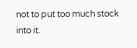not to put too much stock into it.